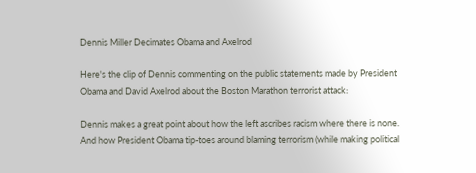Dennis Miller Decimates Obama and Axelrod

Here's the clip of Dennis commenting on the public statements made by President Obama and David Axelrod about the Boston Marathon terrorist attack:

Dennis makes a great point about how the left ascribes racism where there is none. And how President Obama tip-toes around blaming terrorism (while making political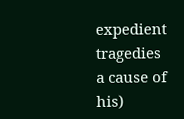expedient tragedies a cause of his)